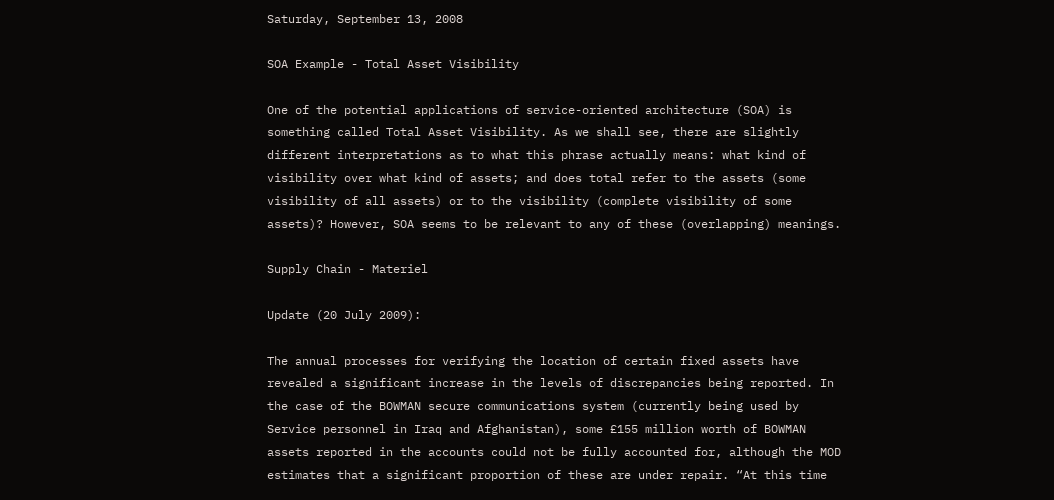Saturday, September 13, 2008

SOA Example - Total Asset Visibility

One of the potential applications of service-oriented architecture (SOA) is something called Total Asset Visibility. As we shall see, there are slightly different interpretations as to what this phrase actually means: what kind of visibility over what kind of assets; and does total refer to the assets (some visibility of all assets) or to the visibility (complete visibility of some assets)? However, SOA seems to be relevant to any of these (overlapping) meanings.

Supply Chain - Materiel

Update (20 July 2009):

The annual processes for verifying the location of certain fixed assets have revealed a significant increase in the levels of discrepancies being reported. In the case of the BOWMAN secure communications system (currently being used by Service personnel in Iraq and Afghanistan), some £155 million worth of BOWMAN assets reported in the accounts could not be fully accounted for, although the MOD estimates that a significant proportion of these are under repair. “At this time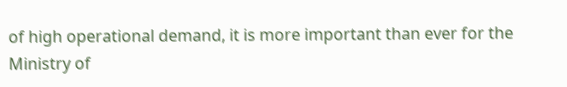of high operational demand, it is more important than ever for the Ministry of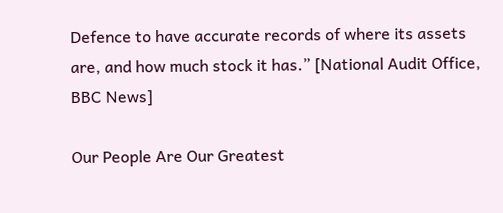Defence to have accurate records of where its assets are, and how much stock it has.” [National Audit Office, BBC News]

Our People Are Our Greatest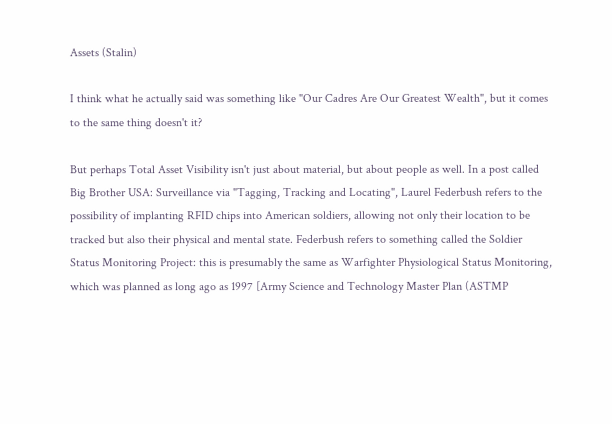Assets (Stalin)

I think what he actually said was something like "Our Cadres Are Our Greatest Wealth", but it comes to the same thing doesn't it?

But perhaps Total Asset Visibility isn't just about material, but about people as well. In a post called Big Brother USA: Surveillance via "Tagging, Tracking and Locating", Laurel Federbush refers to the possibility of implanting RFID chips into American soldiers, allowing not only their location to be tracked but also their physical and mental state. Federbush refers to something called the Soldier Status Monitoring Project: this is presumably the same as Warfighter Physiological Status Monitoring, which was planned as long ago as 1997 [Army Science and Technology Master Plan (ASTMP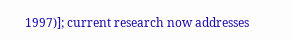1997)]; current research now addresses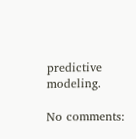predictive modeling.

No comments: